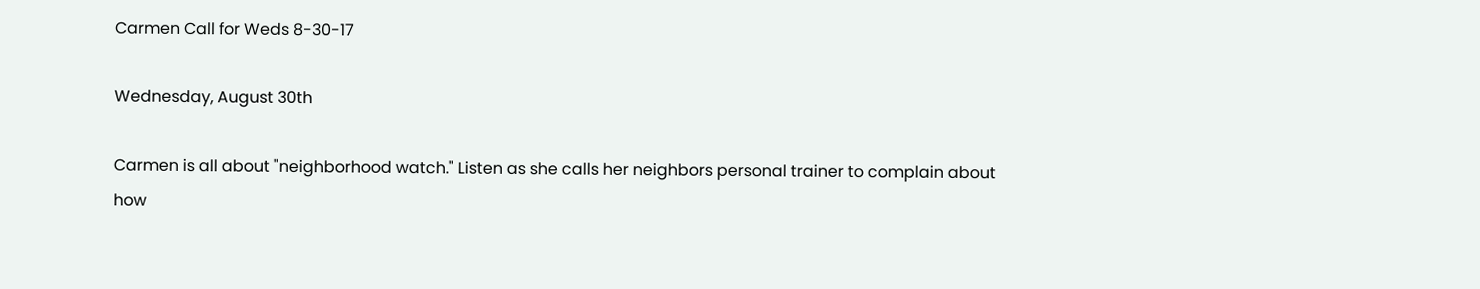Carmen Call for Weds 8-30-17

Wednesday, August 30th

Carmen is all about "neighborhood watch." Listen as she calls her neighbors personal trainer to complain about how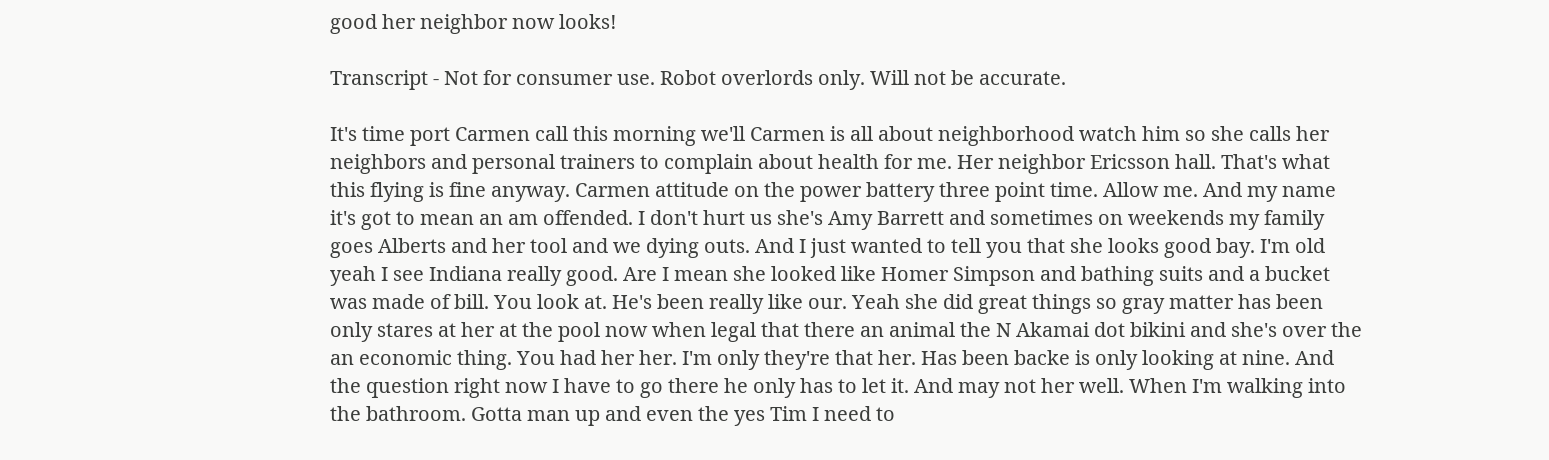good her neighbor now looks!

Transcript - Not for consumer use. Robot overlords only. Will not be accurate.

It's time port Carmen call this morning we'll Carmen is all about neighborhood watch him so she calls her neighbors and personal trainers to complain about health for me. Her neighbor Ericsson hall. That's what this flying is fine anyway. Carmen attitude on the power battery three point time. Allow me. And my name it's got to mean an am offended. I don't hurt us she's Amy Barrett and sometimes on weekends my family goes Alberts and her tool and we dying outs. And I just wanted to tell you that she looks good bay. I'm old yeah I see Indiana really good. Are I mean she looked like Homer Simpson and bathing suits and a bucket was made of bill. You look at. He's been really like our. Yeah she did great things so gray matter has been only stares at her at the pool now when legal that there an animal the N Akamai dot bikini and she's over the an economic thing. You had her her. I'm only they're that her. Has been backe is only looking at nine. And the question right now I have to go there he only has to let it. And may not her well. When I'm walking into the bathroom. Gotta man up and even the yes Tim I need to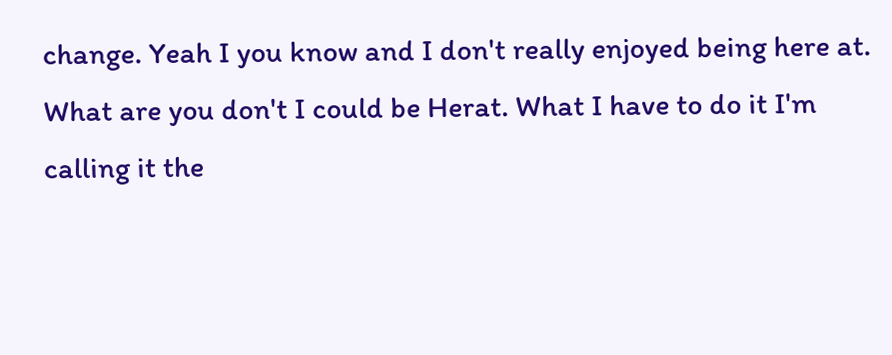change. Yeah I you know and I don't really enjoyed being here at. What are you don't I could be Herat. What I have to do it I'm calling it the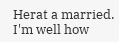Herat a married. I'm well how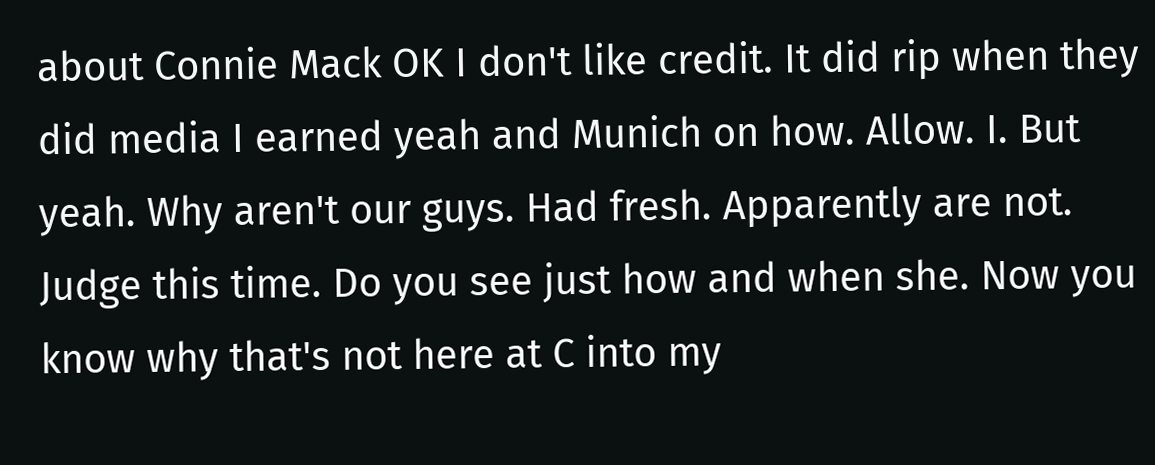about Connie Mack OK I don't like credit. It did rip when they did media I earned yeah and Munich on how. Allow. I. But yeah. Why aren't our guys. Had fresh. Apparently are not. Judge this time. Do you see just how and when she. Now you know why that's not here at C into my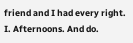friend and I had every right. I. Afternoons. And do.